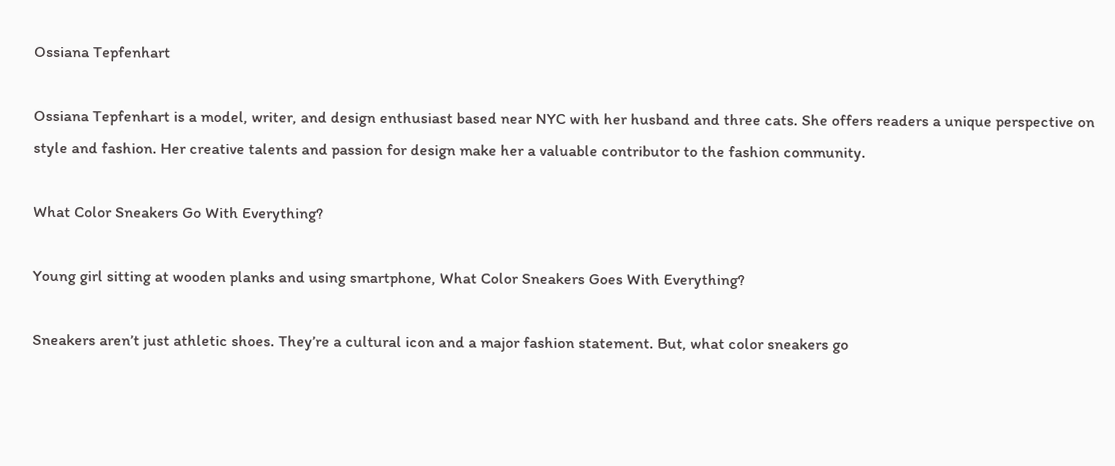Ossiana Tepfenhart

Ossiana Tepfenhart is a model, writer, and design enthusiast based near NYC with her husband and three cats. She offers readers a unique perspective on style and fashion. Her creative talents and passion for design make her a valuable contributor to the fashion community.

What Color Sneakers Go With Everything?

Young girl sitting at wooden planks and using smartphone, What Color Sneakers Goes With Everything?

Sneakers aren’t just athletic shoes. They’re a cultural icon and a major fashion statement. But, what color sneakers go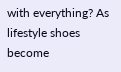with everything? As lifestyle shoes become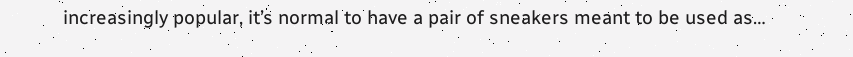increasingly popular, it’s normal to have a pair of sneakers meant to be used as…